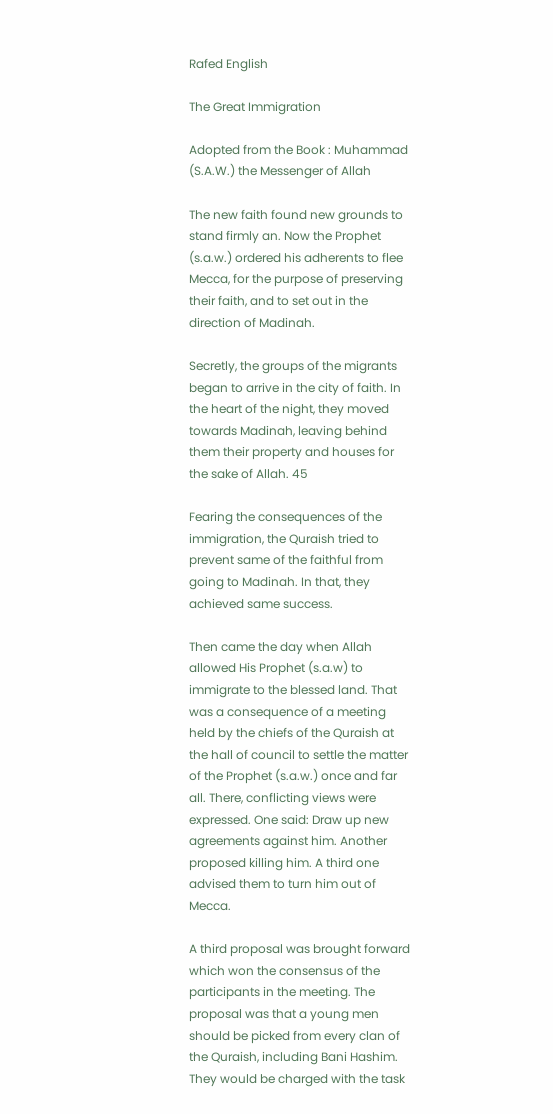Rafed English

The Great Immigration

Adopted from the Book : Muhammad (S.A.W.) the Messenger of Allah

The new faith found new grounds to stand firmly an. Now the Prophet (s.a.w.) ordered his adherents to flee Mecca, for the purpose of preserving their faith, and to set out in the direction of Madinah.

Secretly, the groups of the migrants began to arrive in the city of faith. In the heart of the night, they moved towards Madinah, leaving behind them their property and houses for the sake of Allah. 45

Fearing the consequences of the immigration, the Quraish tried to prevent same of the faithful from going to Madinah. In that, they achieved same success.

Then came the day when Allah allowed His Prophet (s.a.w) to immigrate to the blessed land. That was a consequence of a meeting held by the chiefs of the Quraish at the hall of council to settle the matter of the Prophet (s.a.w.) once and far all. There, conflicting views were expressed. One said: Draw up new agreements against him. Another proposed killing him. A third one advised them to turn him out of Mecca.

A third proposal was brought forward which won the consensus of the participants in the meeting. The proposal was that a young men should be picked from every clan of the Quraish, including Bani Hashim. They would be charged with the task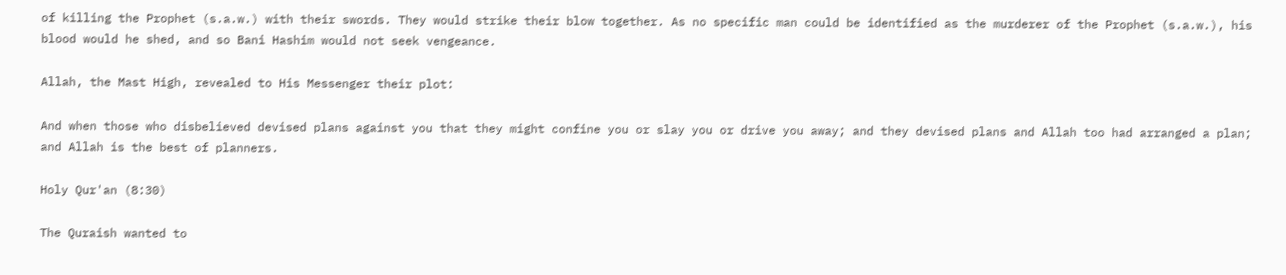of killing the Prophet (s.a.w.) with their swords. They would strike their blow together. As no specific man could be identified as the murderer of the Prophet (s.a.w.), his blood would he shed, and so Bani Hashim would not seek vengeance.

Allah, the Mast High, revealed to His Messenger their plot:

And when those who disbelieved devised plans against you that they might confine you or slay you or drive you away; and they devised plans and Allah too had arranged a plan; and Allah is the best of planners.

Holy Qur'an (8:30)

The Quraish wanted to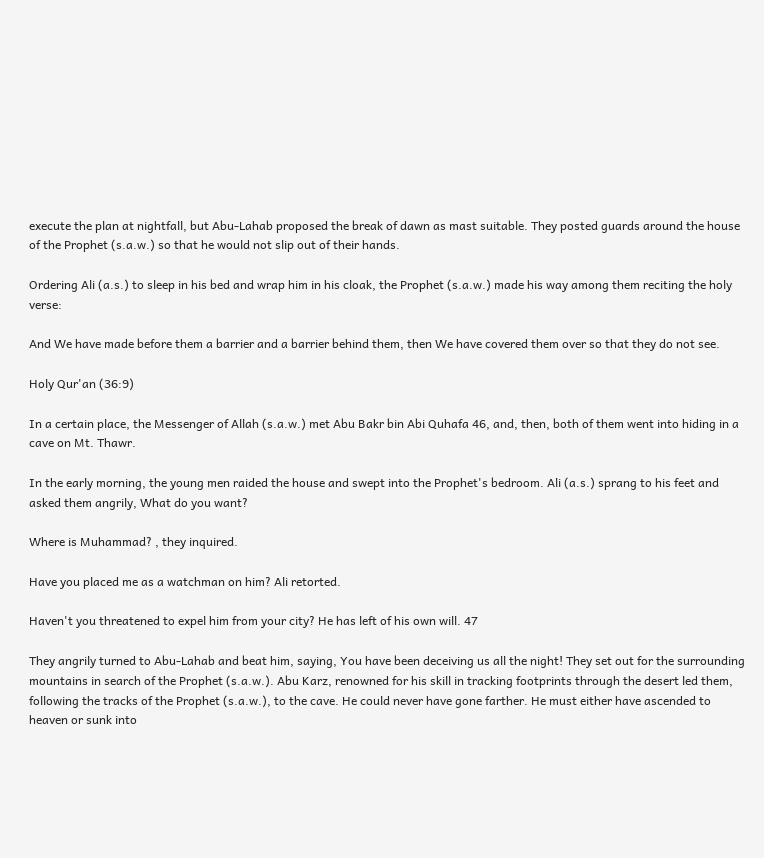execute the plan at nightfall, but Abu-Lahab proposed the break of dawn as mast suitable. They posted guards around the house of the Prophet (s.a.w.) so that he would not slip out of their hands.

Ordering Ali (a.s.) to sleep in his bed and wrap him in his cloak, the Prophet (s.a.w.) made his way among them reciting the holy verse:

And We have made before them a barrier and a barrier behind them, then We have covered them over so that they do not see.

Holy Qur'an (36:9)

In a certain place, the Messenger of Allah (s.a.w.) met Abu Bakr bin Abi Quhafa 46, and, then, both of them went into hiding in a cave on Mt. Thawr.

In the early morning, the young men raided the house and swept into the Prophet's bedroom. Ali (a.s.) sprang to his feet and asked them angrily, What do you want?

Where is Muhammad? , they inquired.

Have you placed me as a watchman on him? Ali retorted.

Haven't you threatened to expel him from your city? He has left of his own will. 47

They angrily turned to Abu-Lahab and beat him, saying, You have been deceiving us all the night! They set out for the surrounding mountains in search of the Prophet (s.a.w.). Abu Karz, renowned for his skill in tracking footprints through the desert led them, following the tracks of the Prophet (s.a.w.), to the cave. He could never have gone farther. He must either have ascended to heaven or sunk into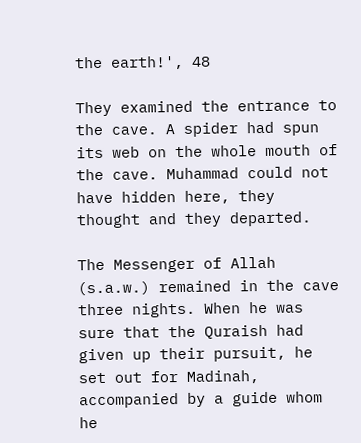the earth!', 48

They examined the entrance to the cave. A spider had spun its web on the whole mouth of the cave. Muhammad could not have hidden here, they thought and they departed.

The Messenger of Allah (s.a.w.) remained in the cave three nights. When he was sure that the Quraish had given up their pursuit, he set out for Madinah, accompanied by a guide whom he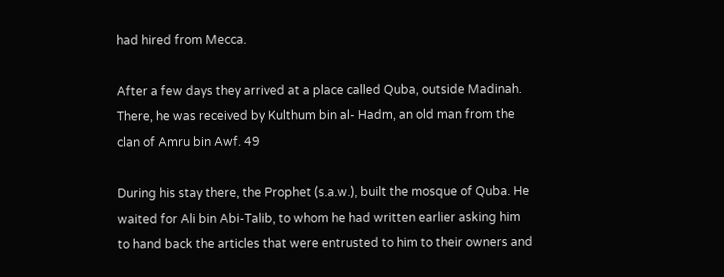had hired from Mecca.

After a few days they arrived at a place called Quba, outside Madinah. There, he was received by Kulthum bin al- Hadm, an old man from the clan of Amru bin Awf. 49

During his stay there, the Prophet (s.a.w.), built the mosque of Quba. He waited for Ali bin Abi-Talib, to whom he had written earlier asking him to hand back the articles that were entrusted to him to their owners and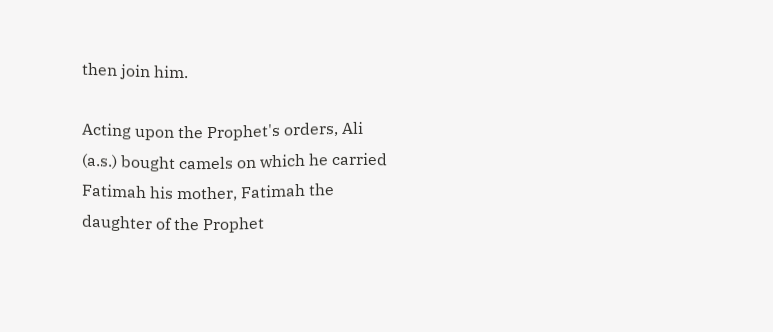then join him.

Acting upon the Prophet's orders, Ali (a.s.) bought camels on which he carried Fatimah his mother, Fatimah the daughter of the Prophet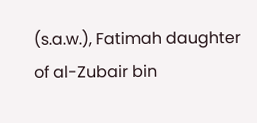(s.a.w.), Fatimah daughter of al-Zubair bin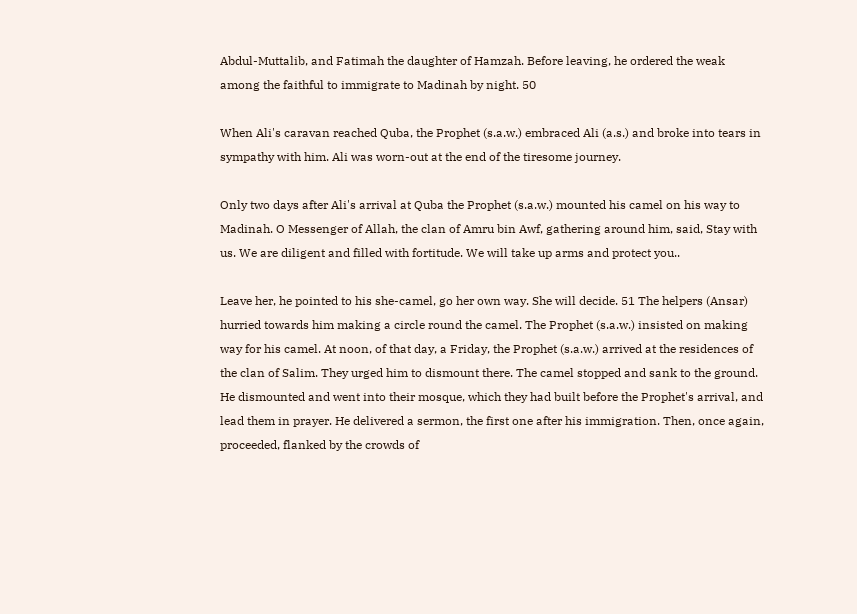Abdul-Muttalib, and Fatimah the daughter of Hamzah. Before leaving, he ordered the weak among the faithful to immigrate to Madinah by night. 50

When Ali's caravan reached Quba, the Prophet (s.a.w.) embraced Ali (a.s.) and broke into tears in sympathy with him. Ali was worn-out at the end of the tiresome journey.

Only two days after Ali's arrival at Quba the Prophet (s.a.w.) mounted his camel on his way to Madinah. O Messenger of Allah, the clan of Amru bin Awf, gathering around him, said, Stay with us. We are diligent and filled with fortitude. We will take up arms and protect you..

Leave her, he pointed to his she-camel, go her own way. She will decide. 51 The helpers (Ansar) hurried towards him making a circle round the camel. The Prophet (s.a.w.) insisted on making way for his camel. At noon, of that day, a Friday, the Prophet (s.a.w.) arrived at the residences of the clan of Salim. They urged him to dismount there. The camel stopped and sank to the ground. He dismounted and went into their mosque, which they had built before the Prophet's arrival, and lead them in prayer. He delivered a sermon, the first one after his immigration. Then, once again, proceeded, flanked by the crowds of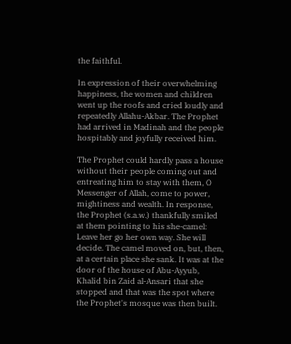the faithful.

In expression of their overwhelming happiness, the women and children went up the roofs and cried loudly and repeatedly Allahu-Akbar. The Prophet had arrived in Madinah and the people hospitably and joyfully received him.

The Prophet could hardly pass a house without their people coming out and entreating him to stay with them, O Messenger of Allah, come to power, mightiness and wealth. In response, the Prophet (s.a.w.) thankfully smiled at them pointing to his she-camel: Leave her go her own way. She will decide. The camel moved on, but, then, at a certain place she sank. It was at the door of the house of Abu-Ayyub, Khalid bin Zaid al-Ansari that she stopped and that was the spot where the Prophet's mosque was then built.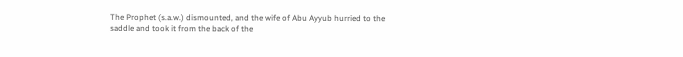The Prophet (s.a.w.) dismounted, and the wife of Abu Ayyub hurried to the saddle and took it from the back of the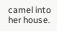camel into her house.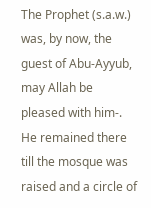The Prophet (s.a.w.) was, by now, the guest of Abu-Ayyub, may Allah be pleased with him-. He remained there till the mosque was raised and a circle of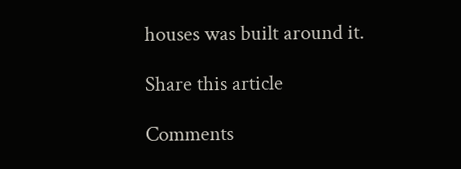houses was built around it.

Share this article

Comments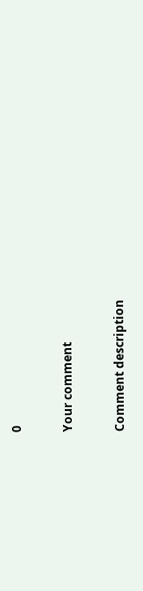0

Your comment

Comment description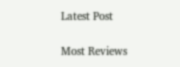Latest Post

Most Reviews